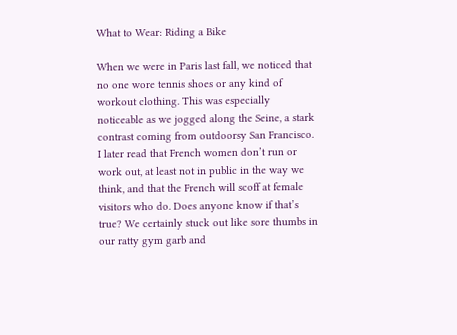What to Wear: Riding a Bike

When we were in Paris last fall, we noticed that no one wore tennis shoes or any kind of workout clothing. This was especially noticeable as we jogged along the Seine, a stark contrast coming from outdoorsy San Francisco. I later read that French women don’t run or work out, at least not in public in the way we think, and that the French will scoff at female visitors who do. Does anyone know if that’s true? We certainly stuck out like sore thumbs in our ratty gym garb and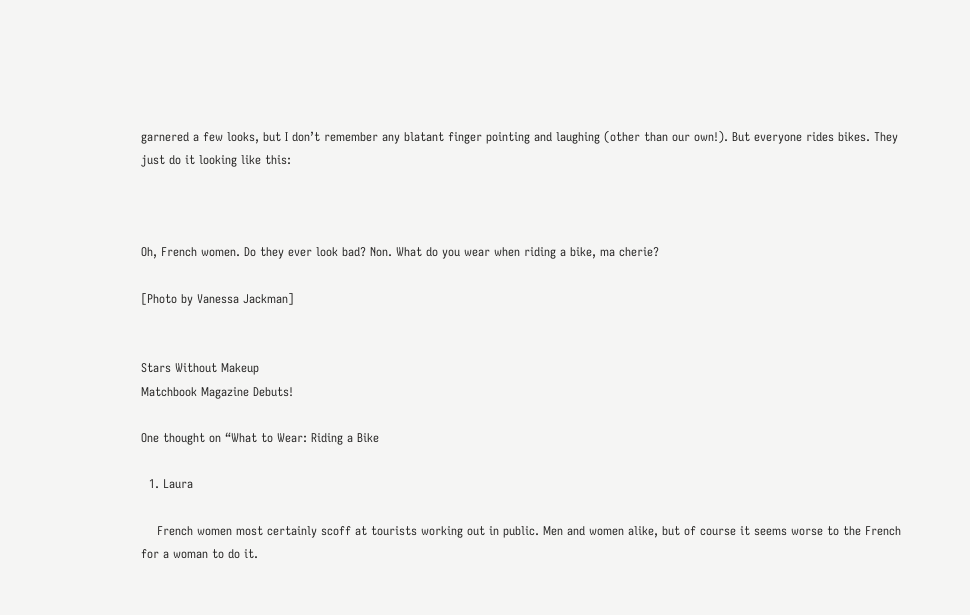garnered a few looks, but I don’t remember any blatant finger pointing and laughing (other than our own!). But everyone rides bikes. They just do it looking like this:



Oh, French women. Do they ever look bad? Non. What do you wear when riding a bike, ma cherie?

[Photo by Vanessa Jackman]


Stars Without Makeup
Matchbook Magazine Debuts!

One thought on “What to Wear: Riding a Bike

  1. Laura

    French women most certainly scoff at tourists working out in public. Men and women alike, but of course it seems worse to the French for a woman to do it.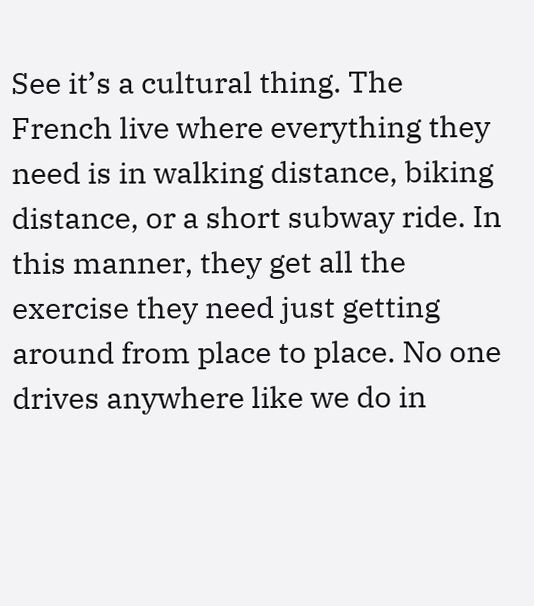See it’s a cultural thing. The French live where everything they need is in walking distance, biking distance, or a short subway ride. In this manner, they get all the exercise they need just getting around from place to place. No one drives anywhere like we do in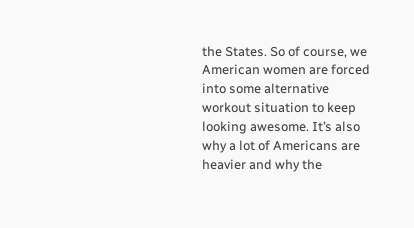the States. So of course, we American women are forced into some alternative workout situation to keep looking awesome. It’s also why a lot of Americans are heavier and why the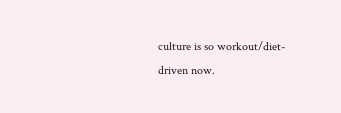culture is so workout/diet-driven now.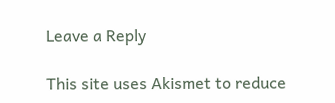Leave a Reply

This site uses Akismet to reduce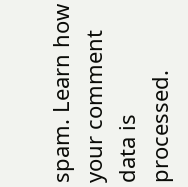spam. Learn how your comment data is processed.